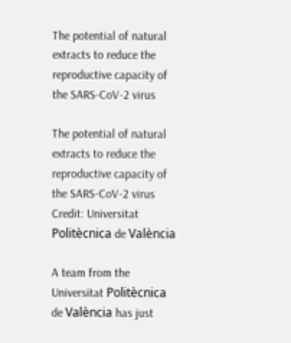The potential of natural extracts to reduce the reproductive capacity of the SARS-CoV-2 virus

The potential of natural extracts to reduce the reproductive capacity of the SARS-CoV-2 virus
Credit: Universitat Politècnica de València

A team from the Universitat Politècnica de València has just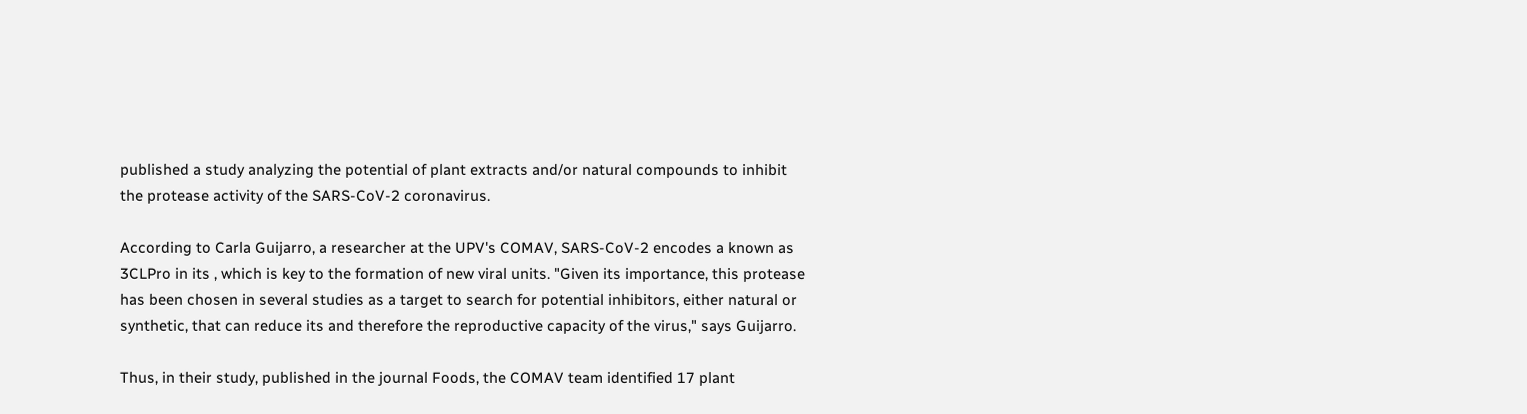published a study analyzing the potential of plant extracts and/or natural compounds to inhibit the protease activity of the SARS-CoV-2 coronavirus.

According to Carla Guijarro, a researcher at the UPV's COMAV, SARS-CoV-2 encodes a known as 3CLPro in its , which is key to the formation of new viral units. "Given its importance, this protease has been chosen in several studies as a target to search for potential inhibitors, either natural or synthetic, that can reduce its and therefore the reproductive capacity of the virus," says Guijarro.

Thus, in their study, published in the journal Foods, the COMAV team identified 17 plant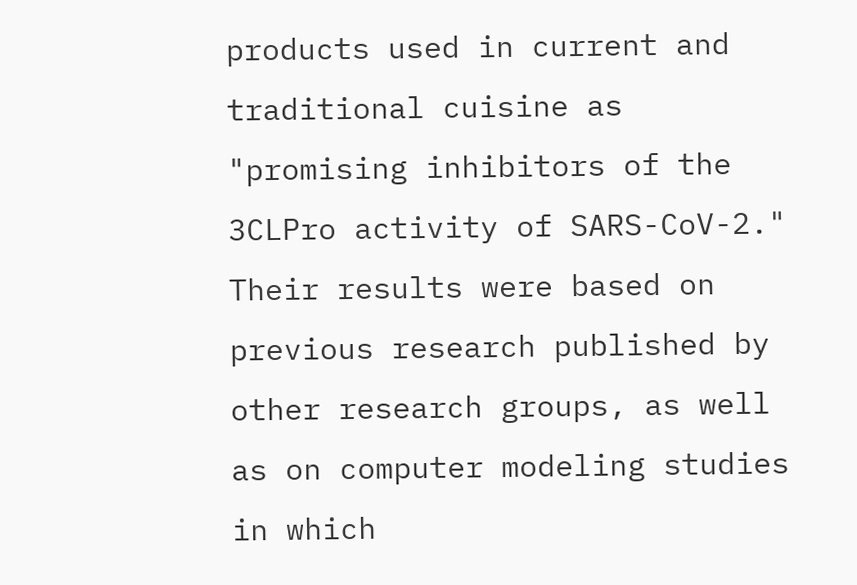products used in current and traditional cuisine as "promising inhibitors of the 3CLPro activity of SARS-CoV-2." Their results were based on previous research published by other research groups, as well as on computer modeling studies in which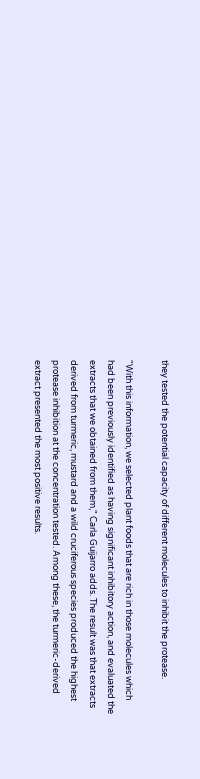they tested the potential capacity of different molecules to inhibit the protease.

"With this information, we selected plant foods that are rich in those molecules which had been previously identified as having significant inhibitory action, and evaluated the extracts that we obtained from them," Carla Guijarro adds. The result was that extracts derived from turmeric, mustard and a wild cruciferous species produced the highest protease inhibition at the concentration tested. Among these, the turmeric-derived extract presented the most positive results.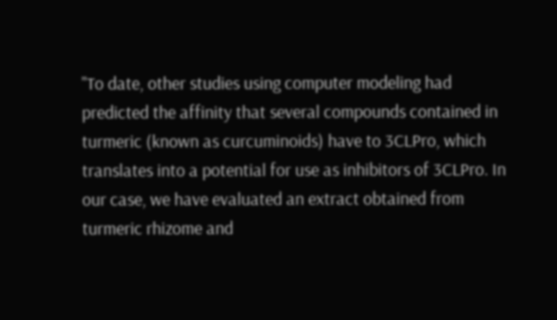"To date, other studies using computer modeling had predicted the affinity that several compounds contained in turmeric (known as curcuminoids) have to 3CLPro, which translates into a potential for use as inhibitors of 3CLPro. In our case, we have evaluated an extract obtained from turmeric rhizome and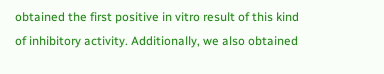obtained the first positive in vitro result of this kind of inhibitory activity. Additionally, we also obtained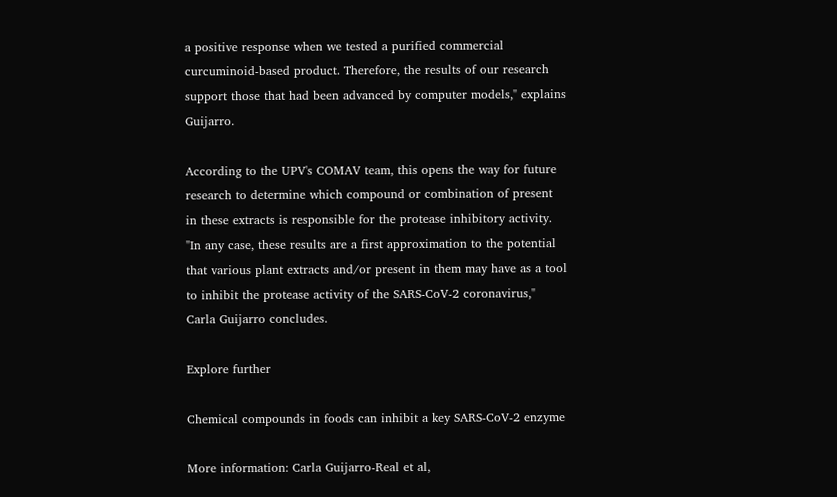a positive response when we tested a purified commercial curcuminoid-based product. Therefore, the results of our research support those that had been advanced by computer models," explains Guijarro.

According to the UPV's COMAV team, this opens the way for future research to determine which compound or combination of present in these extracts is responsible for the protease inhibitory activity. "In any case, these results are a first approximation to the potential that various plant extracts and/or present in them may have as a tool to inhibit the protease activity of the SARS-CoV-2 coronavirus," Carla Guijarro concludes.

Explore further

Chemical compounds in foods can inhibit a key SARS-CoV-2 enzyme

More information: Carla Guijarro-Real et al,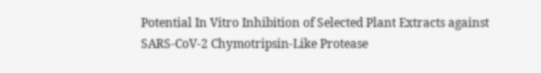Potential In Vitro Inhibition of Selected Plant Extracts against SARS-CoV-2 Chymotripsin-Like Protease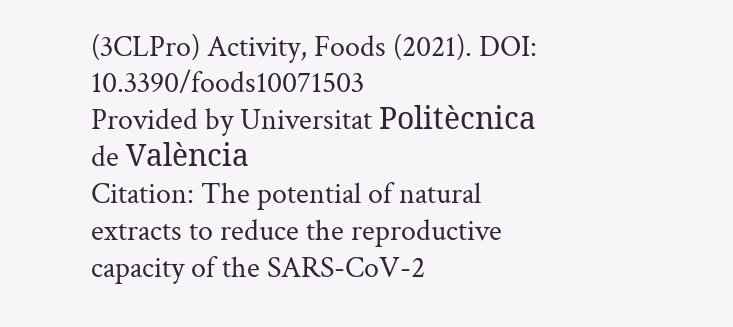(3CLPro) Activity, Foods (2021). DOI: 10.3390/foods10071503
Provided by Universitat Politècnica de València
Citation: The potential of natural extracts to reduce the reproductive capacity of the SARS-CoV-2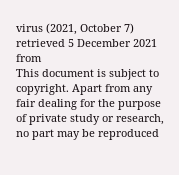virus (2021, October 7) retrieved 5 December 2021 from
This document is subject to copyright. Apart from any fair dealing for the purpose of private study or research, no part may be reproduced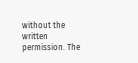without the written permission. The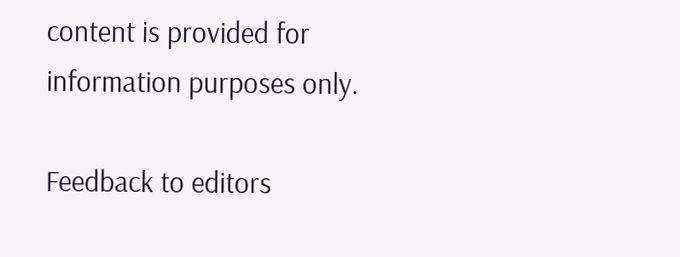content is provided for information purposes only.

Feedback to editors